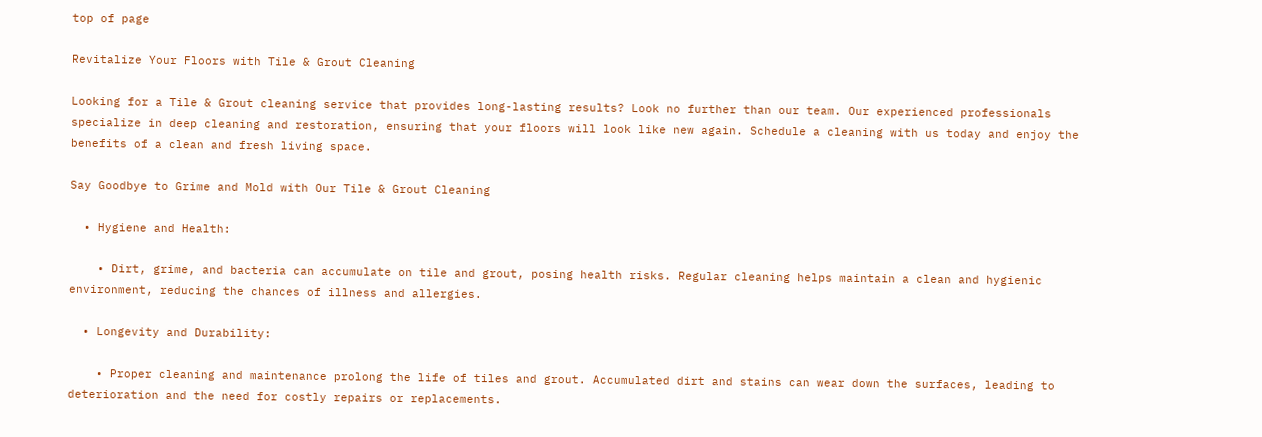top of page

Revitalize Your Floors with Tile & Grout Cleaning

Looking for a Tile & Grout cleaning service that provides long-lasting results? Look no further than our team. Our experienced professionals specialize in deep cleaning and restoration, ensuring that your floors will look like new again. Schedule a cleaning with us today and enjoy the benefits of a clean and fresh living space.

Say Goodbye to Grime and Mold with Our Tile & Grout Cleaning

  • Hygiene and Health:

    • Dirt, grime, and bacteria can accumulate on tile and grout, posing health risks. Regular cleaning helps maintain a clean and hygienic environment, reducing the chances of illness and allergies.

  • Longevity and Durability:

    • Proper cleaning and maintenance prolong the life of tiles and grout. Accumulated dirt and stains can wear down the surfaces, leading to deterioration and the need for costly repairs or replacements.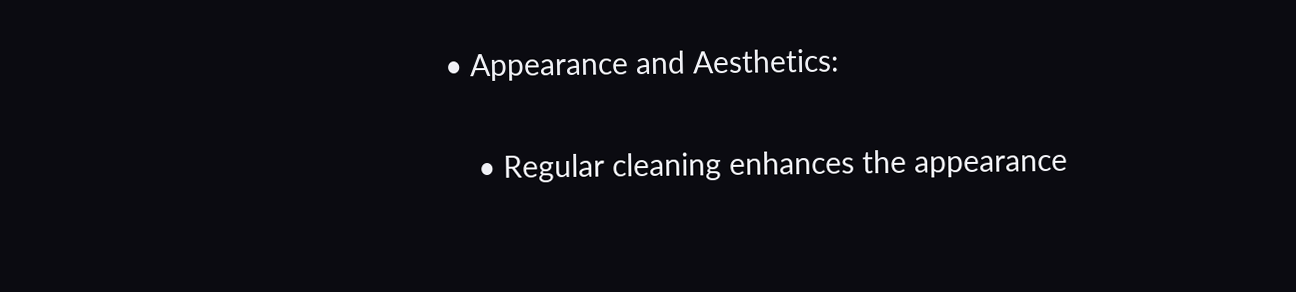• Appearance and Aesthetics:

    • Regular cleaning enhances the appearance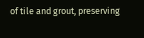of tile and grout, preserving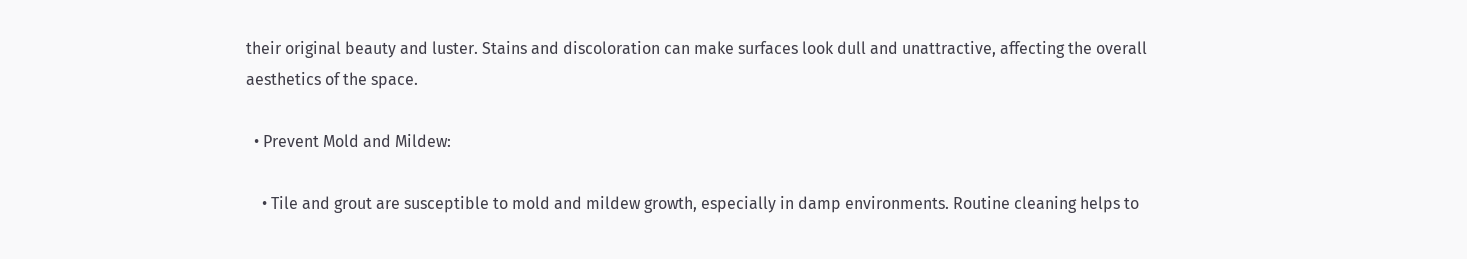their original beauty and luster. Stains and discoloration can make surfaces look dull and unattractive, affecting the overall aesthetics of the space.

  • Prevent Mold and Mildew:

    • Tile and grout are susceptible to mold and mildew growth, especially in damp environments. Routine cleaning helps to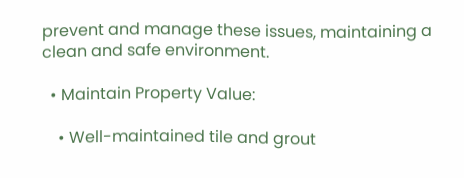prevent and manage these issues, maintaining a clean and safe environment.

  • Maintain Property Value:

    • Well-maintained tile and grout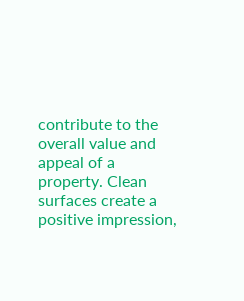contribute to the overall value and appeal of a property. Clean surfaces create a positive impression,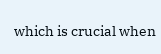which is crucial when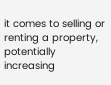it comes to selling or renting a property, potentially increasing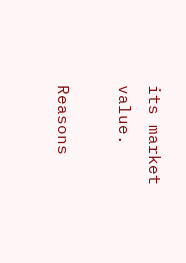its market value.

Reasons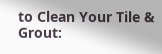to Clean Your Tile & Grout: